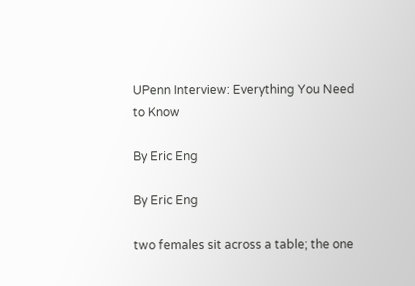UPenn Interview: Everything You Need to Know

By Eric Eng

By Eric Eng

two females sit across a table; the one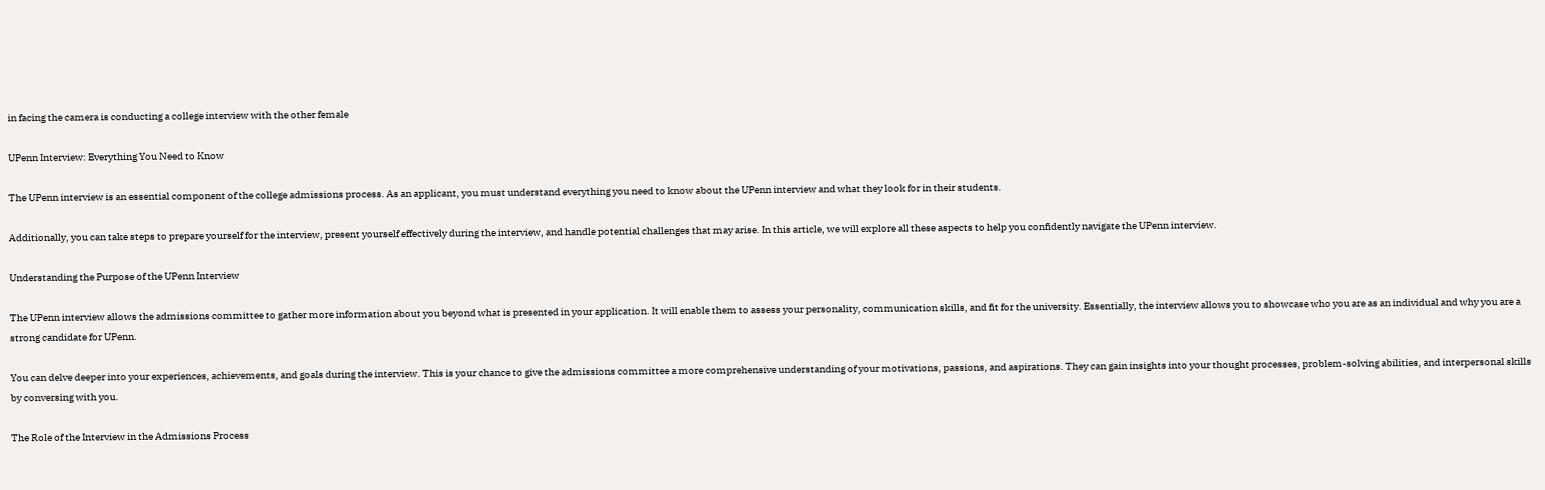in facing the camera is conducting a college interview with the other female

UPenn Interview: Everything You Need to Know

The UPenn interview is an essential component of the college admissions process. As an applicant, you must understand everything you need to know about the UPenn interview and what they look for in their students.

Additionally, you can take steps to prepare yourself for the interview, present yourself effectively during the interview, and handle potential challenges that may arise. In this article, we will explore all these aspects to help you confidently navigate the UPenn interview.

Understanding the Purpose of the UPenn Interview

The UPenn interview allows the admissions committee to gather more information about you beyond what is presented in your application. It will enable them to assess your personality, communication skills, and fit for the university. Essentially, the interview allows you to showcase who you are as an individual and why you are a strong candidate for UPenn.

You can delve deeper into your experiences, achievements, and goals during the interview. This is your chance to give the admissions committee a more comprehensive understanding of your motivations, passions, and aspirations. They can gain insights into your thought processes, problem-solving abilities, and interpersonal skills by conversing with you.

The Role of the Interview in the Admissions Process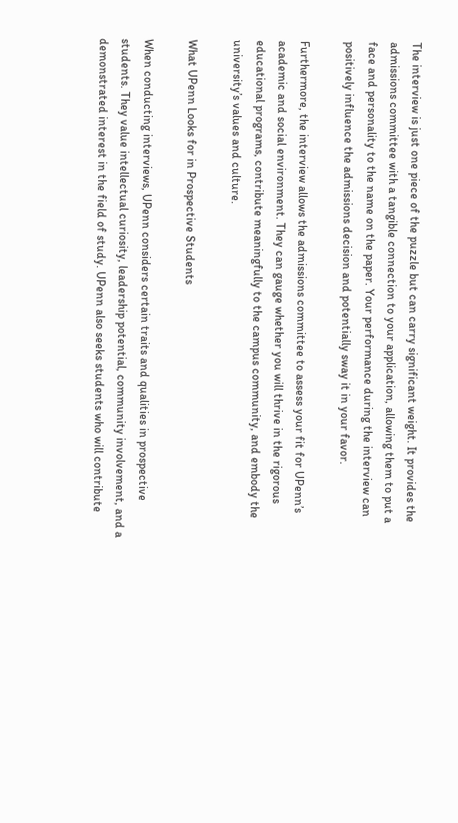The interview is just one piece of the puzzle but can carry significant weight. It provides the admissions committee with a tangible connection to your application, allowing them to put a face and personality to the name on the paper. Your performance during the interview can positively influence the admissions decision and potentially sway it in your favor.

Furthermore, the interview allows the admissions committee to assess your fit for UPenn’s academic and social environment. They can gauge whether you will thrive in the rigorous educational programs, contribute meaningfully to the campus community, and embody the university’s values and culture.

What UPenn Looks for in Prospective Students

When conducting interviews, UPenn considers certain traits and qualities in prospective students. They value intellectual curiosity, leadership potential, community involvement, and a demonstrated interest in the field of study. UPenn also seeks students who will contribute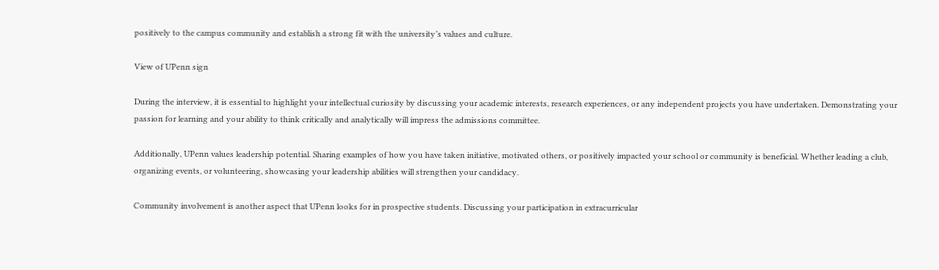positively to the campus community and establish a strong fit with the university’s values and culture.

View of UPenn sign

During the interview, it is essential to highlight your intellectual curiosity by discussing your academic interests, research experiences, or any independent projects you have undertaken. Demonstrating your passion for learning and your ability to think critically and analytically will impress the admissions committee.

Additionally, UPenn values leadership potential. Sharing examples of how you have taken initiative, motivated others, or positively impacted your school or community is beneficial. Whether leading a club, organizing events, or volunteering, showcasing your leadership abilities will strengthen your candidacy.

Community involvement is another aspect that UPenn looks for in prospective students. Discussing your participation in extracurricular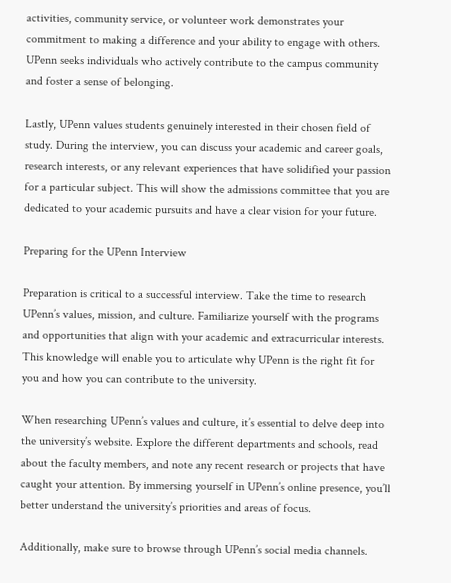activities, community service, or volunteer work demonstrates your commitment to making a difference and your ability to engage with others. UPenn seeks individuals who actively contribute to the campus community and foster a sense of belonging.

Lastly, UPenn values students genuinely interested in their chosen field of study. During the interview, you can discuss your academic and career goals, research interests, or any relevant experiences that have solidified your passion for a particular subject. This will show the admissions committee that you are dedicated to your academic pursuits and have a clear vision for your future.

Preparing for the UPenn Interview

Preparation is critical to a successful interview. Take the time to research UPenn’s values, mission, and culture. Familiarize yourself with the programs and opportunities that align with your academic and extracurricular interests. This knowledge will enable you to articulate why UPenn is the right fit for you and how you can contribute to the university.

When researching UPenn’s values and culture, it’s essential to delve deep into the university’s website. Explore the different departments and schools, read about the faculty members, and note any recent research or projects that have caught your attention. By immersing yourself in UPenn’s online presence, you’ll better understand the university’s priorities and areas of focus.

Additionally, make sure to browse through UPenn’s social media channels.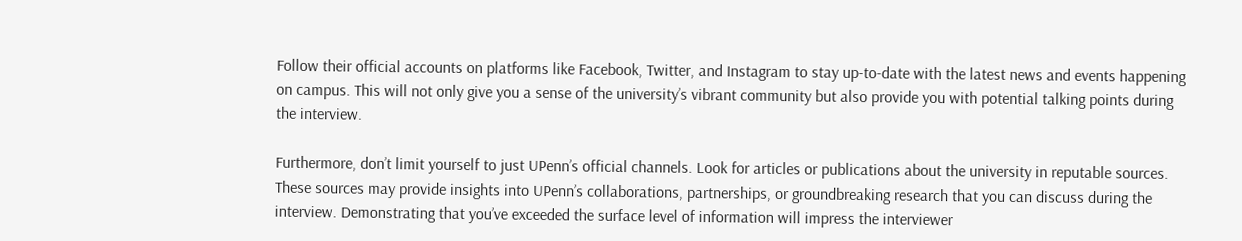Follow their official accounts on platforms like Facebook, Twitter, and Instagram to stay up-to-date with the latest news and events happening on campus. This will not only give you a sense of the university’s vibrant community but also provide you with potential talking points during the interview.

Furthermore, don’t limit yourself to just UPenn’s official channels. Look for articles or publications about the university in reputable sources. These sources may provide insights into UPenn’s collaborations, partnerships, or groundbreaking research that you can discuss during the interview. Demonstrating that you’ve exceeded the surface level of information will impress the interviewer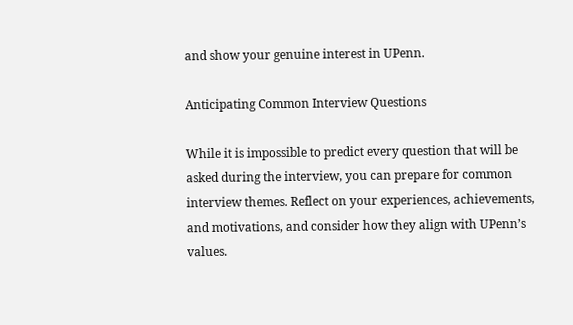and show your genuine interest in UPenn.

Anticipating Common Interview Questions

While it is impossible to predict every question that will be asked during the interview, you can prepare for common interview themes. Reflect on your experiences, achievements, and motivations, and consider how they align with UPenn’s values.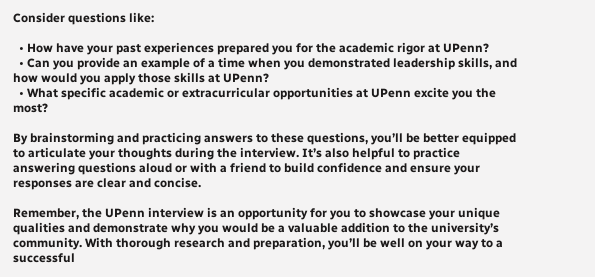Consider questions like:

  • How have your past experiences prepared you for the academic rigor at UPenn?
  • Can you provide an example of a time when you demonstrated leadership skills, and how would you apply those skills at UPenn?
  • What specific academic or extracurricular opportunities at UPenn excite you the most?

By brainstorming and practicing answers to these questions, you’ll be better equipped to articulate your thoughts during the interview. It’s also helpful to practice answering questions aloud or with a friend to build confidence and ensure your responses are clear and concise.

Remember, the UPenn interview is an opportunity for you to showcase your unique qualities and demonstrate why you would be a valuable addition to the university’s community. With thorough research and preparation, you’ll be well on your way to a successful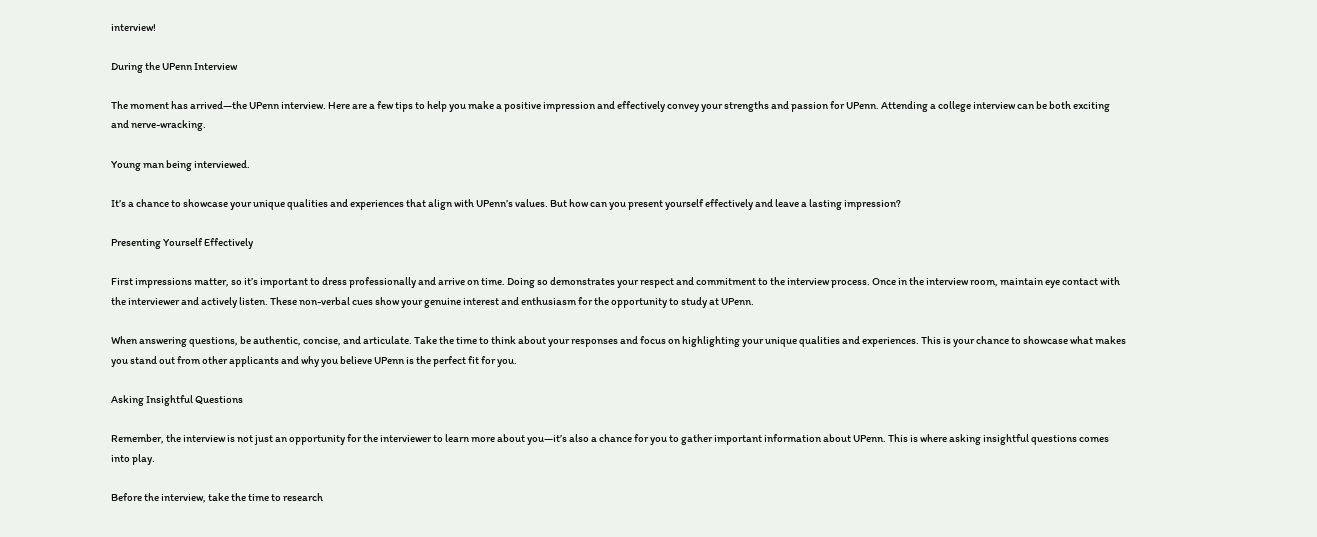interview!

During the UPenn Interview

The moment has arrived—the UPenn interview. Here are a few tips to help you make a positive impression and effectively convey your strengths and passion for UPenn. Attending a college interview can be both exciting and nerve-wracking.

Young man being interviewed.

It’s a chance to showcase your unique qualities and experiences that align with UPenn’s values. But how can you present yourself effectively and leave a lasting impression?

Presenting Yourself Effectively

First impressions matter, so it’s important to dress professionally and arrive on time. Doing so demonstrates your respect and commitment to the interview process. Once in the interview room, maintain eye contact with the interviewer and actively listen. These non-verbal cues show your genuine interest and enthusiasm for the opportunity to study at UPenn.

When answering questions, be authentic, concise, and articulate. Take the time to think about your responses and focus on highlighting your unique qualities and experiences. This is your chance to showcase what makes you stand out from other applicants and why you believe UPenn is the perfect fit for you.

Asking Insightful Questions

Remember, the interview is not just an opportunity for the interviewer to learn more about you—it’s also a chance for you to gather important information about UPenn. This is where asking insightful questions comes into play.

Before the interview, take the time to research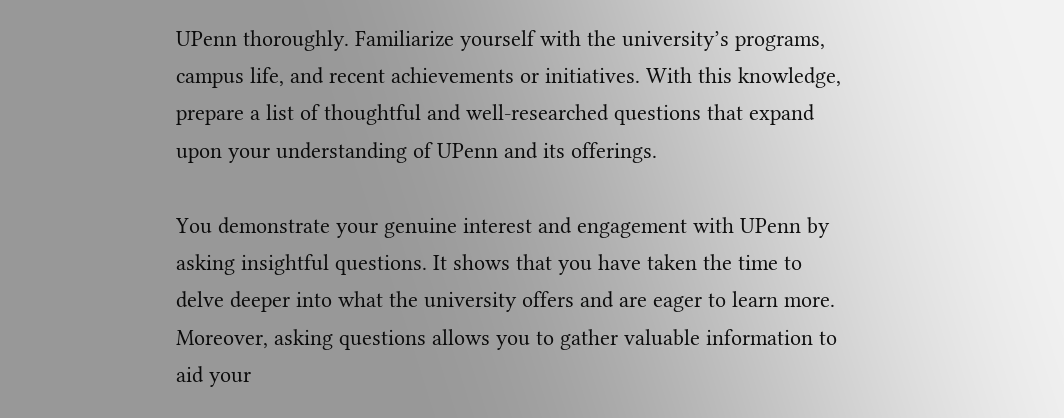UPenn thoroughly. Familiarize yourself with the university’s programs, campus life, and recent achievements or initiatives. With this knowledge, prepare a list of thoughtful and well-researched questions that expand upon your understanding of UPenn and its offerings.

You demonstrate your genuine interest and engagement with UPenn by asking insightful questions. It shows that you have taken the time to delve deeper into what the university offers and are eager to learn more. Moreover, asking questions allows you to gather valuable information to aid your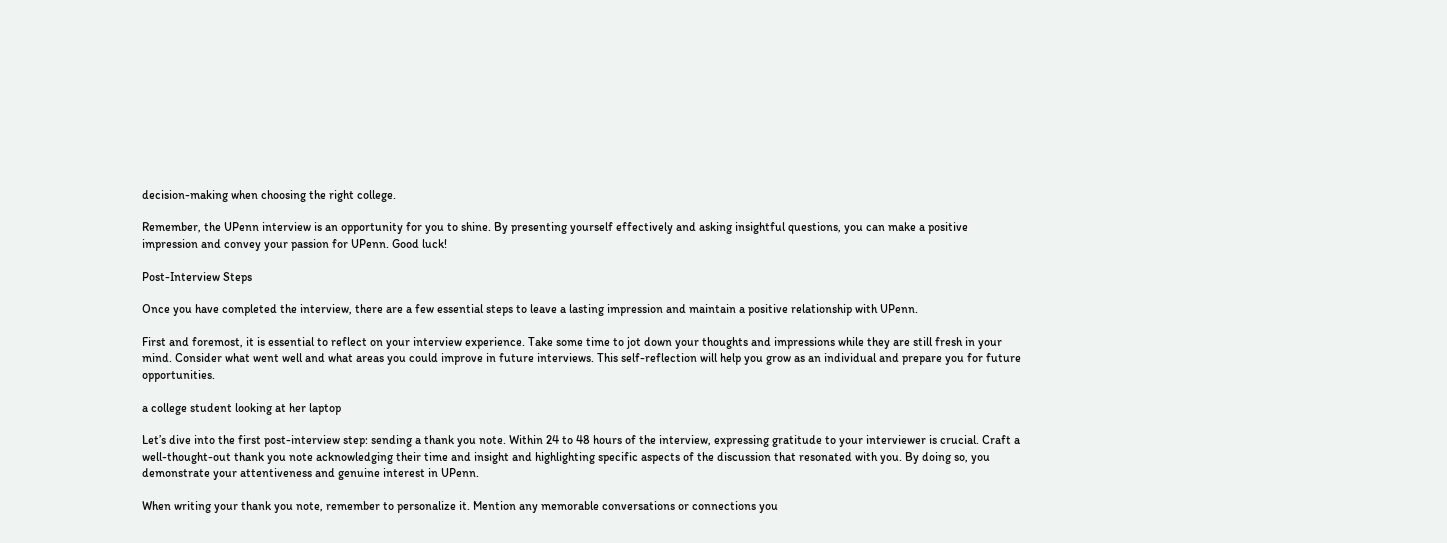decision-making when choosing the right college.

Remember, the UPenn interview is an opportunity for you to shine. By presenting yourself effectively and asking insightful questions, you can make a positive impression and convey your passion for UPenn. Good luck!

Post-Interview Steps

Once you have completed the interview, there are a few essential steps to leave a lasting impression and maintain a positive relationship with UPenn.

First and foremost, it is essential to reflect on your interview experience. Take some time to jot down your thoughts and impressions while they are still fresh in your mind. Consider what went well and what areas you could improve in future interviews. This self-reflection will help you grow as an individual and prepare you for future opportunities.

a college student looking at her laptop

Let’s dive into the first post-interview step: sending a thank you note. Within 24 to 48 hours of the interview, expressing gratitude to your interviewer is crucial. Craft a well-thought-out thank you note acknowledging their time and insight and highlighting specific aspects of the discussion that resonated with you. By doing so, you demonstrate your attentiveness and genuine interest in UPenn.

When writing your thank you note, remember to personalize it. Mention any memorable conversations or connections you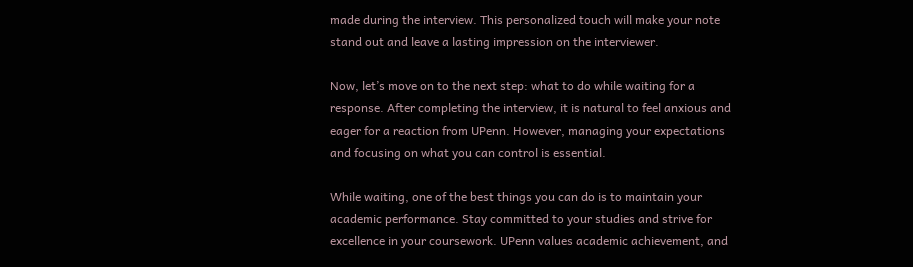made during the interview. This personalized touch will make your note stand out and leave a lasting impression on the interviewer.

Now, let’s move on to the next step: what to do while waiting for a response. After completing the interview, it is natural to feel anxious and eager for a reaction from UPenn. However, managing your expectations and focusing on what you can control is essential.

While waiting, one of the best things you can do is to maintain your academic performance. Stay committed to your studies and strive for excellence in your coursework. UPenn values academic achievement, and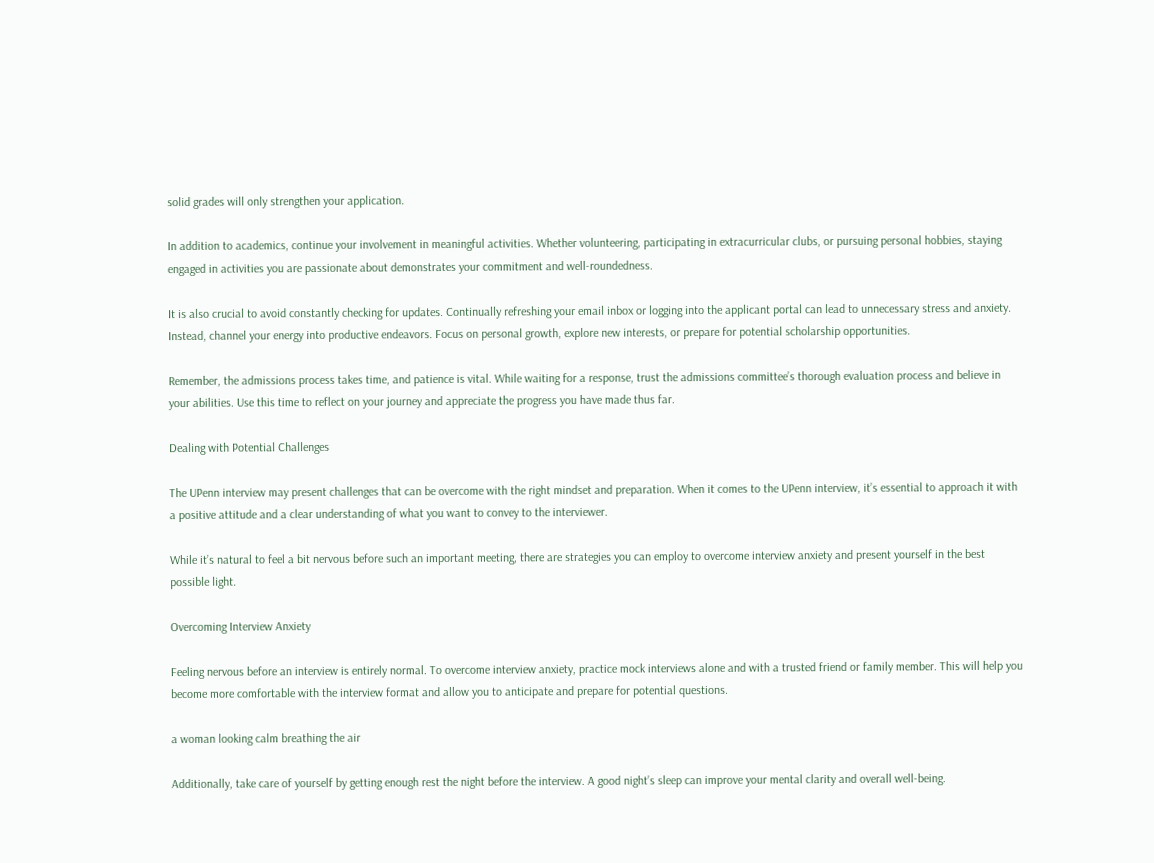solid grades will only strengthen your application.

In addition to academics, continue your involvement in meaningful activities. Whether volunteering, participating in extracurricular clubs, or pursuing personal hobbies, staying engaged in activities you are passionate about demonstrates your commitment and well-roundedness.

It is also crucial to avoid constantly checking for updates. Continually refreshing your email inbox or logging into the applicant portal can lead to unnecessary stress and anxiety. Instead, channel your energy into productive endeavors. Focus on personal growth, explore new interests, or prepare for potential scholarship opportunities.

Remember, the admissions process takes time, and patience is vital. While waiting for a response, trust the admissions committee’s thorough evaluation process and believe in your abilities. Use this time to reflect on your journey and appreciate the progress you have made thus far.

Dealing with Potential Challenges

The UPenn interview may present challenges that can be overcome with the right mindset and preparation. When it comes to the UPenn interview, it’s essential to approach it with a positive attitude and a clear understanding of what you want to convey to the interviewer.

While it’s natural to feel a bit nervous before such an important meeting, there are strategies you can employ to overcome interview anxiety and present yourself in the best possible light.

Overcoming Interview Anxiety

Feeling nervous before an interview is entirely normal. To overcome interview anxiety, practice mock interviews alone and with a trusted friend or family member. This will help you become more comfortable with the interview format and allow you to anticipate and prepare for potential questions.

a woman looking calm breathing the air

Additionally, take care of yourself by getting enough rest the night before the interview. A good night’s sleep can improve your mental clarity and overall well-being.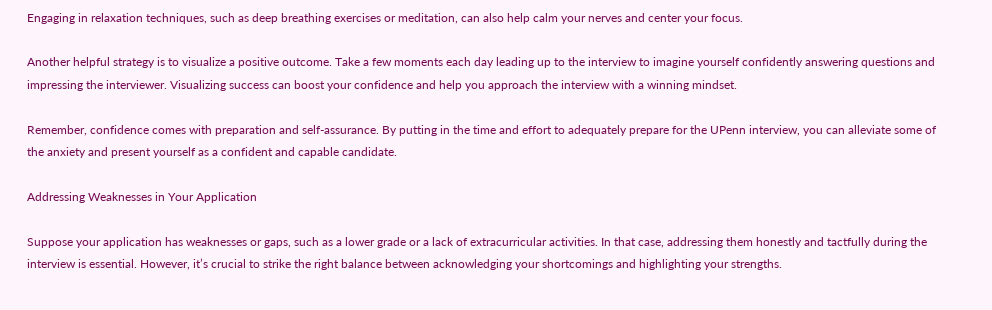Engaging in relaxation techniques, such as deep breathing exercises or meditation, can also help calm your nerves and center your focus.

Another helpful strategy is to visualize a positive outcome. Take a few moments each day leading up to the interview to imagine yourself confidently answering questions and impressing the interviewer. Visualizing success can boost your confidence and help you approach the interview with a winning mindset.

Remember, confidence comes with preparation and self-assurance. By putting in the time and effort to adequately prepare for the UPenn interview, you can alleviate some of the anxiety and present yourself as a confident and capable candidate.

Addressing Weaknesses in Your Application

Suppose your application has weaknesses or gaps, such as a lower grade or a lack of extracurricular activities. In that case, addressing them honestly and tactfully during the interview is essential. However, it’s crucial to strike the right balance between acknowledging your shortcomings and highlighting your strengths.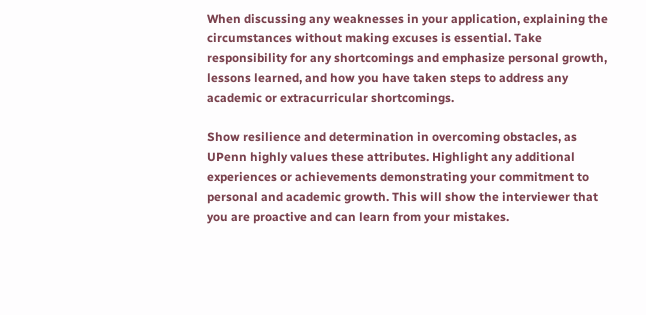When discussing any weaknesses in your application, explaining the circumstances without making excuses is essential. Take responsibility for any shortcomings and emphasize personal growth, lessons learned, and how you have taken steps to address any academic or extracurricular shortcomings.

Show resilience and determination in overcoming obstacles, as UPenn highly values these attributes. Highlight any additional experiences or achievements demonstrating your commitment to personal and academic growth. This will show the interviewer that you are proactive and can learn from your mistakes.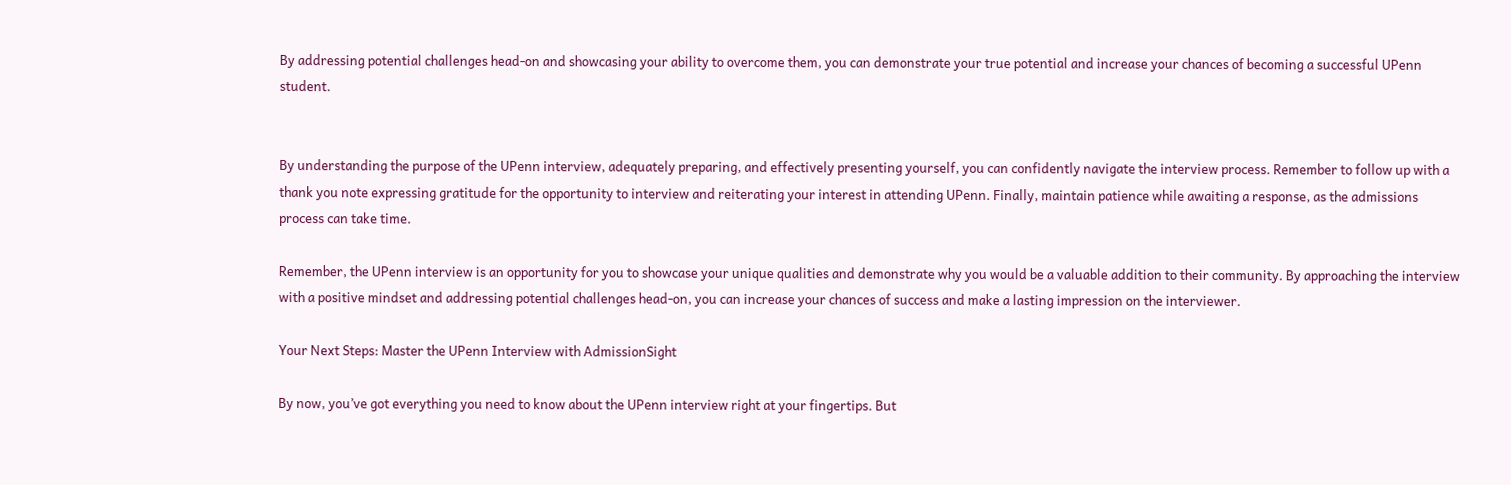By addressing potential challenges head-on and showcasing your ability to overcome them, you can demonstrate your true potential and increase your chances of becoming a successful UPenn student.


By understanding the purpose of the UPenn interview, adequately preparing, and effectively presenting yourself, you can confidently navigate the interview process. Remember to follow up with a thank you note expressing gratitude for the opportunity to interview and reiterating your interest in attending UPenn. Finally, maintain patience while awaiting a response, as the admissions process can take time.

Remember, the UPenn interview is an opportunity for you to showcase your unique qualities and demonstrate why you would be a valuable addition to their community. By approaching the interview with a positive mindset and addressing potential challenges head-on, you can increase your chances of success and make a lasting impression on the interviewer.

Your Next Steps: Master the UPenn Interview with AdmissionSight

By now, you’ve got everything you need to know about the UPenn interview right at your fingertips. But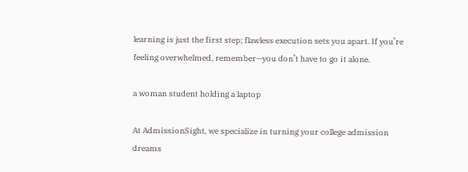learning is just the first step; flawless execution sets you apart. If you’re feeling overwhelmed, remember—you don’t have to go it alone.

a woman student holding a laptop

At AdmissionSight, we specialize in turning your college admission dreams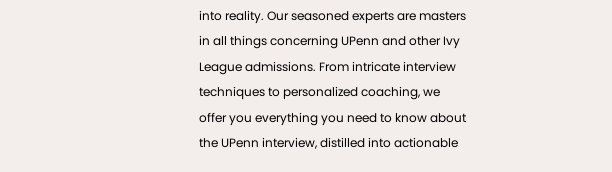into reality. Our seasoned experts are masters in all things concerning UPenn and other Ivy League admissions. From intricate interview techniques to personalized coaching, we offer you everything you need to know about the UPenn interview, distilled into actionable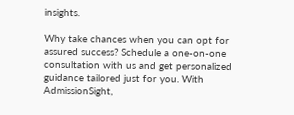insights.

Why take chances when you can opt for assured success? Schedule a one-on-one consultation with us and get personalized guidance tailored just for you. With AdmissionSight,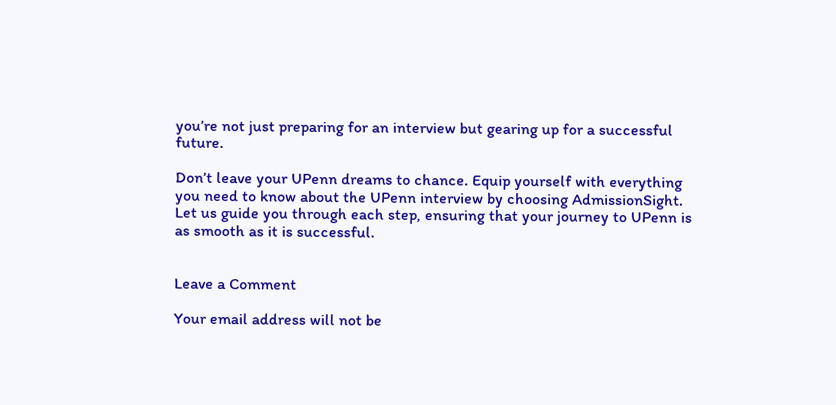you’re not just preparing for an interview but gearing up for a successful future.

Don’t leave your UPenn dreams to chance. Equip yourself with everything you need to know about the UPenn interview by choosing AdmissionSight. Let us guide you through each step, ensuring that your journey to UPenn is as smooth as it is successful.


Leave a Comment

Your email address will not be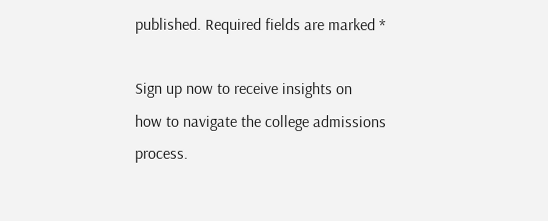published. Required fields are marked *

Sign up now to receive insights on
how to navigate the college admissions process.